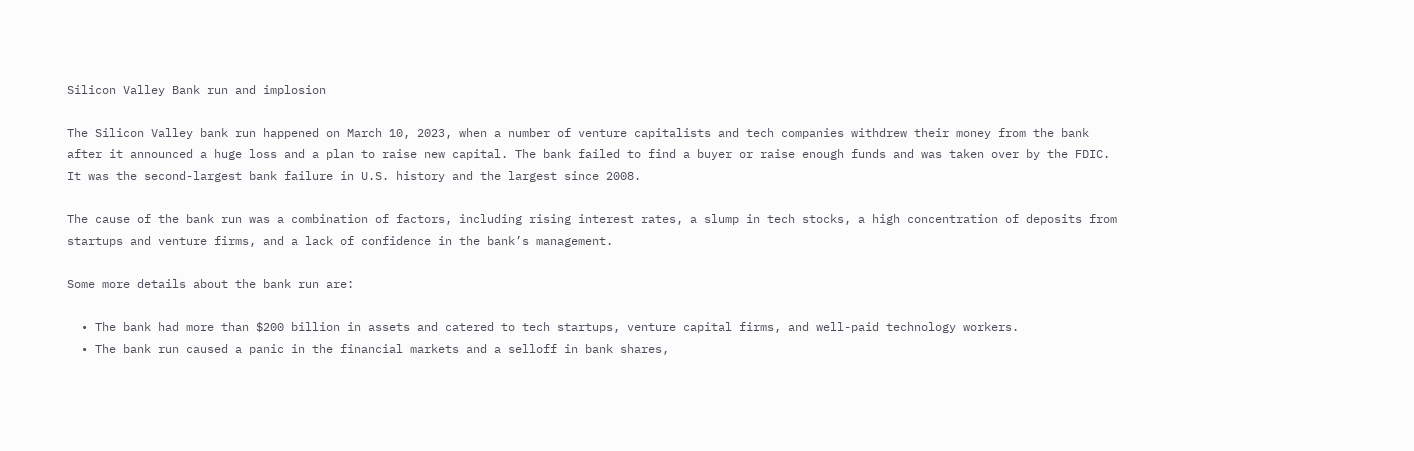Silicon Valley Bank run and implosion

The Silicon Valley bank run happened on March 10, 2023, when a number of venture capitalists and tech companies withdrew their money from the bank after it announced a huge loss and a plan to raise new capital. The bank failed to find a buyer or raise enough funds and was taken over by the FDIC. It was the second-largest bank failure in U.S. history and the largest since 2008.

The cause of the bank run was a combination of factors, including rising interest rates, a slump in tech stocks, a high concentration of deposits from startups and venture firms, and a lack of confidence in the bank’s management.

Some more details about the bank run are:

  • The bank had more than $200 billion in assets and catered to tech startups, venture capital firms, and well-paid technology workers.
  • The bank run caused a panic in the financial markets and a selloff in bank shares,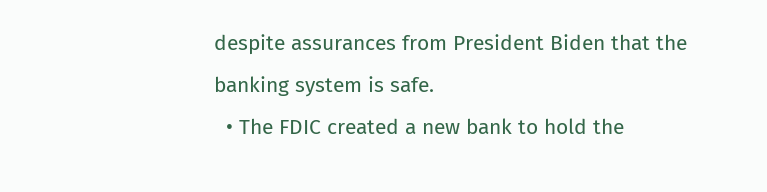despite assurances from President Biden that the banking system is safe.
  • The FDIC created a new bank to hold the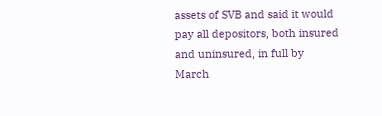assets of SVB and said it would pay all depositors, both insured and uninsured, in full by March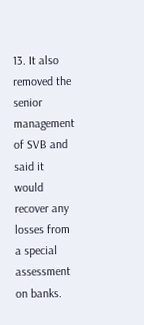13. It also removed the senior management of SVB and said it would recover any losses from a special assessment on banks.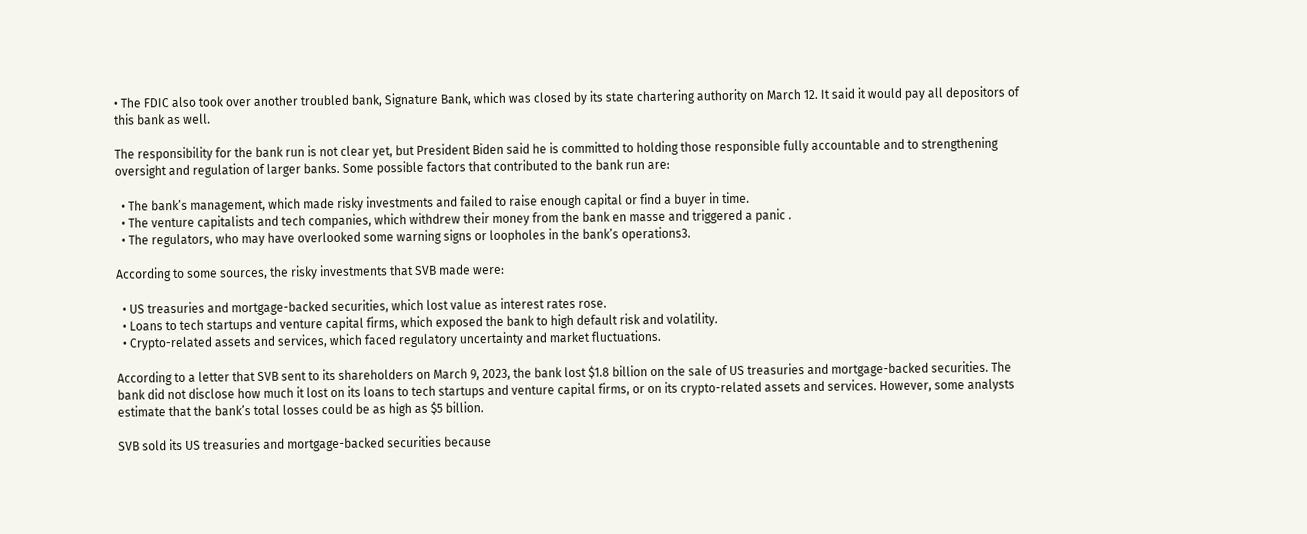• The FDIC also took over another troubled bank, Signature Bank, which was closed by its state chartering authority on March 12. It said it would pay all depositors of this bank as well.

The responsibility for the bank run is not clear yet, but President Biden said he is committed to holding those responsible fully accountable and to strengthening oversight and regulation of larger banks. Some possible factors that contributed to the bank run are:

  • The bank’s management, which made risky investments and failed to raise enough capital or find a buyer in time.
  • The venture capitalists and tech companies, which withdrew their money from the bank en masse and triggered a panic .
  • The regulators, who may have overlooked some warning signs or loopholes in the bank’s operations3.

According to some sources, the risky investments that SVB made were:

  • US treasuries and mortgage-backed securities, which lost value as interest rates rose.
  • Loans to tech startups and venture capital firms, which exposed the bank to high default risk and volatility.
  • Crypto-related assets and services, which faced regulatory uncertainty and market fluctuations.

According to a letter that SVB sent to its shareholders on March 9, 2023, the bank lost $1.8 billion on the sale of US treasuries and mortgage-backed securities. The bank did not disclose how much it lost on its loans to tech startups and venture capital firms, or on its crypto-related assets and services. However, some analysts estimate that the bank’s total losses could be as high as $5 billion.

SVB sold its US treasuries and mortgage-backed securities because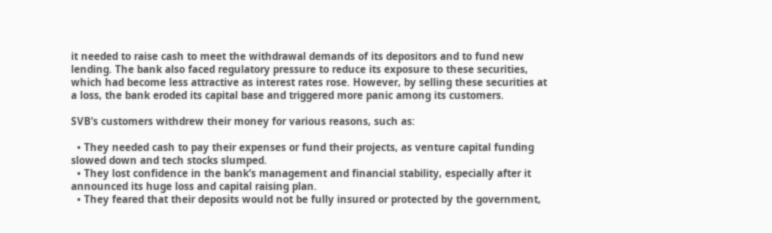it needed to raise cash to meet the withdrawal demands of its depositors and to fund new lending. The bank also faced regulatory pressure to reduce its exposure to these securities, which had become less attractive as interest rates rose. However, by selling these securities at a loss, the bank eroded its capital base and triggered more panic among its customers.

SVB’s customers withdrew their money for various reasons, such as:

  • They needed cash to pay their expenses or fund their projects, as venture capital funding slowed down and tech stocks slumped.
  • They lost confidence in the bank’s management and financial stability, especially after it announced its huge loss and capital raising plan.
  • They feared that their deposits would not be fully insured or protected by the government,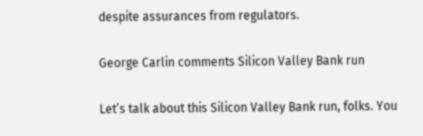despite assurances from regulators.

George Carlin comments Silicon Valley Bank run

Let’s talk about this Silicon Valley Bank run, folks. You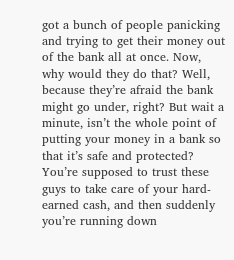got a bunch of people panicking and trying to get their money out of the bank all at once. Now, why would they do that? Well, because they’re afraid the bank might go under, right? But wait a minute, isn’t the whole point of putting your money in a bank so that it’s safe and protected? You’re supposed to trust these guys to take care of your hard-earned cash, and then suddenly you’re running down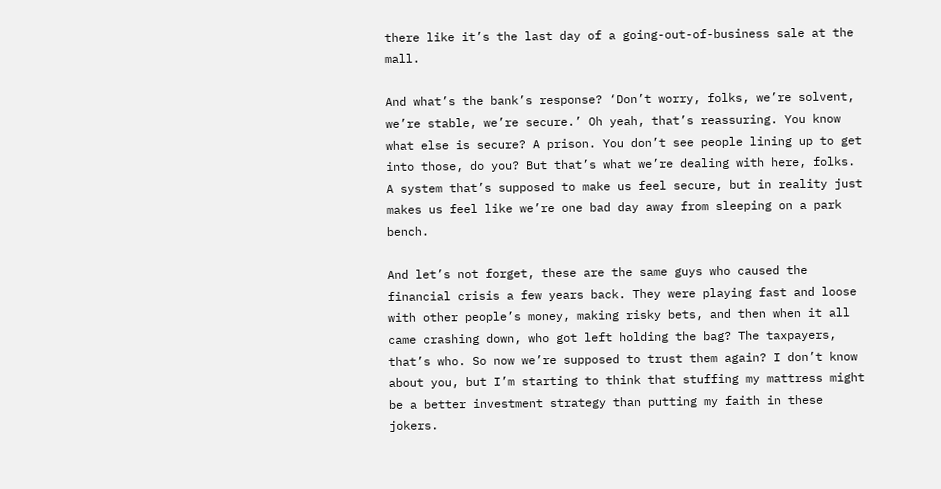there like it’s the last day of a going-out-of-business sale at the mall.

And what’s the bank’s response? ‘Don’t worry, folks, we’re solvent, we’re stable, we’re secure.’ Oh yeah, that’s reassuring. You know what else is secure? A prison. You don’t see people lining up to get into those, do you? But that’s what we’re dealing with here, folks. A system that’s supposed to make us feel secure, but in reality just makes us feel like we’re one bad day away from sleeping on a park bench.

And let’s not forget, these are the same guys who caused the financial crisis a few years back. They were playing fast and loose with other people’s money, making risky bets, and then when it all came crashing down, who got left holding the bag? The taxpayers, that’s who. So now we’re supposed to trust them again? I don’t know about you, but I’m starting to think that stuffing my mattress might be a better investment strategy than putting my faith in these jokers.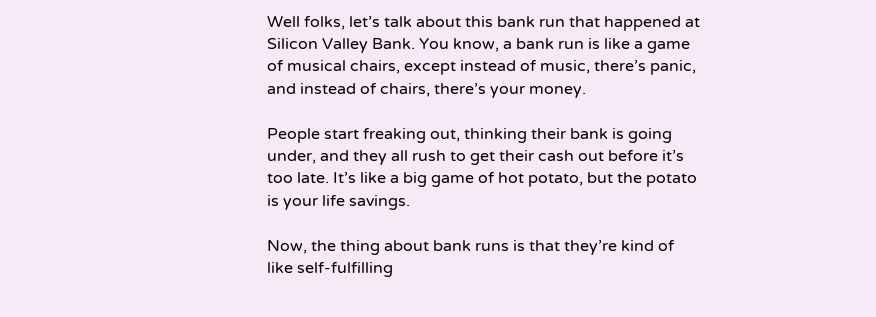Well folks, let’s talk about this bank run that happened at Silicon Valley Bank. You know, a bank run is like a game of musical chairs, except instead of music, there’s panic, and instead of chairs, there’s your money.

People start freaking out, thinking their bank is going under, and they all rush to get their cash out before it’s too late. It’s like a big game of hot potato, but the potato is your life savings.

Now, the thing about bank runs is that they’re kind of like self-fulfilling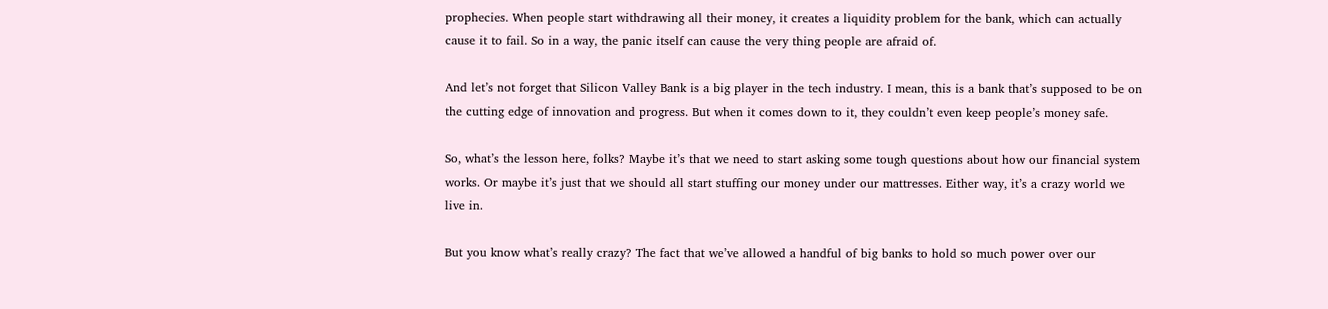prophecies. When people start withdrawing all their money, it creates a liquidity problem for the bank, which can actually cause it to fail. So in a way, the panic itself can cause the very thing people are afraid of.

And let’s not forget that Silicon Valley Bank is a big player in the tech industry. I mean, this is a bank that’s supposed to be on the cutting edge of innovation and progress. But when it comes down to it, they couldn’t even keep people’s money safe.

So, what’s the lesson here, folks? Maybe it’s that we need to start asking some tough questions about how our financial system works. Or maybe it’s just that we should all start stuffing our money under our mattresses. Either way, it’s a crazy world we live in.

But you know what’s really crazy? The fact that we’ve allowed a handful of big banks to hold so much power over our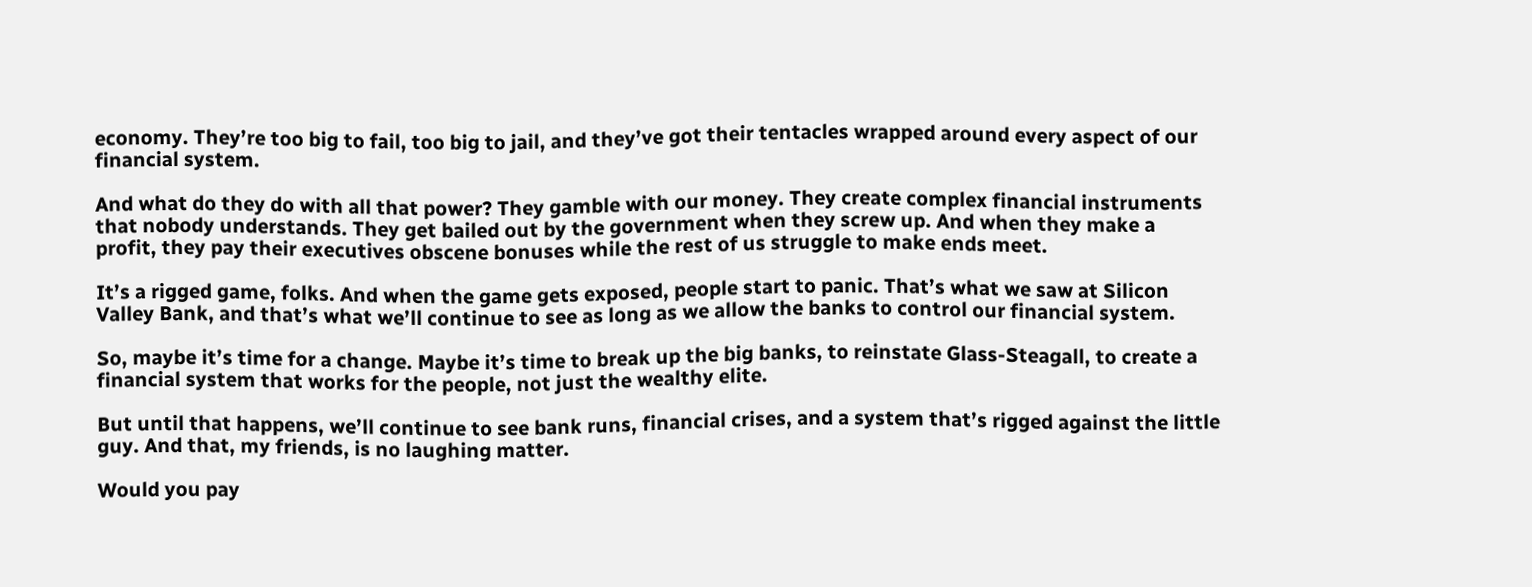economy. They’re too big to fail, too big to jail, and they’ve got their tentacles wrapped around every aspect of our financial system.

And what do they do with all that power? They gamble with our money. They create complex financial instruments that nobody understands. They get bailed out by the government when they screw up. And when they make a profit, they pay their executives obscene bonuses while the rest of us struggle to make ends meet.

It’s a rigged game, folks. And when the game gets exposed, people start to panic. That’s what we saw at Silicon Valley Bank, and that’s what we’ll continue to see as long as we allow the banks to control our financial system.

So, maybe it’s time for a change. Maybe it’s time to break up the big banks, to reinstate Glass-Steagall, to create a financial system that works for the people, not just the wealthy elite.

But until that happens, we’ll continue to see bank runs, financial crises, and a system that’s rigged against the little guy. And that, my friends, is no laughing matter.

Would you pay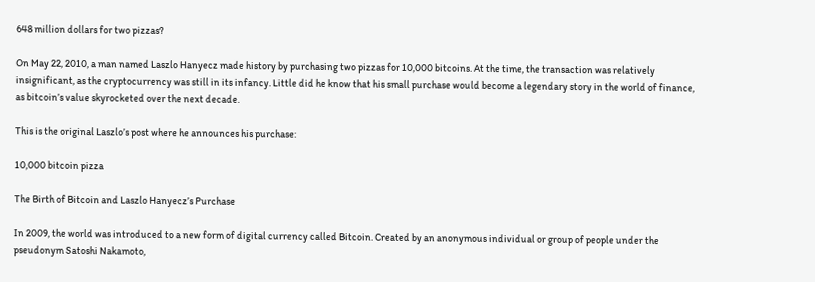648 million dollars for two pizzas?

On May 22, 2010, a man named Laszlo Hanyecz made history by purchasing two pizzas for 10,000 bitcoins. At the time, the transaction was relatively insignificant, as the cryptocurrency was still in its infancy. Little did he know that his small purchase would become a legendary story in the world of finance, as bitcoin’s value skyrocketed over the next decade.

This is the original Laszlo’s post where he announces his purchase:

10,000 bitcoin pizza

The Birth of Bitcoin and Laszlo Hanyecz’s Purchase

In 2009, the world was introduced to a new form of digital currency called Bitcoin. Created by an anonymous individual or group of people under the pseudonym Satoshi Nakamoto,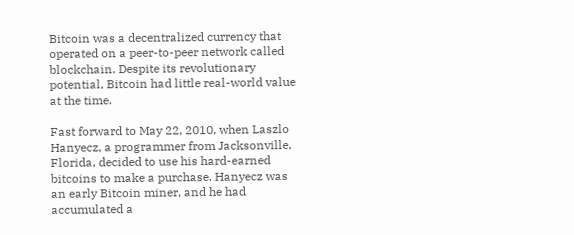Bitcoin was a decentralized currency that operated on a peer-to-peer network called blockchain. Despite its revolutionary potential, Bitcoin had little real-world value at the time.

Fast forward to May 22, 2010, when Laszlo Hanyecz, a programmer from Jacksonville, Florida, decided to use his hard-earned bitcoins to make a purchase. Hanyecz was an early Bitcoin miner, and he had accumulated a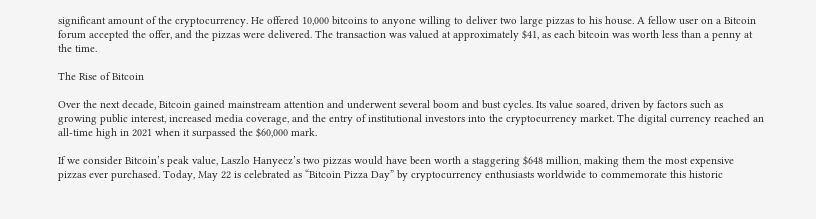significant amount of the cryptocurrency. He offered 10,000 bitcoins to anyone willing to deliver two large pizzas to his house. A fellow user on a Bitcoin forum accepted the offer, and the pizzas were delivered. The transaction was valued at approximately $41, as each bitcoin was worth less than a penny at the time.

The Rise of Bitcoin

Over the next decade, Bitcoin gained mainstream attention and underwent several boom and bust cycles. Its value soared, driven by factors such as growing public interest, increased media coverage, and the entry of institutional investors into the cryptocurrency market. The digital currency reached an all-time high in 2021 when it surpassed the $60,000 mark.

If we consider Bitcoin’s peak value, Laszlo Hanyecz’s two pizzas would have been worth a staggering $648 million, making them the most expensive pizzas ever purchased. Today, May 22 is celebrated as “Bitcoin Pizza Day” by cryptocurrency enthusiasts worldwide to commemorate this historic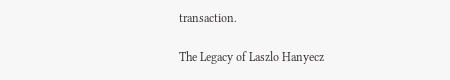transaction.

The Legacy of Laszlo Hanyecz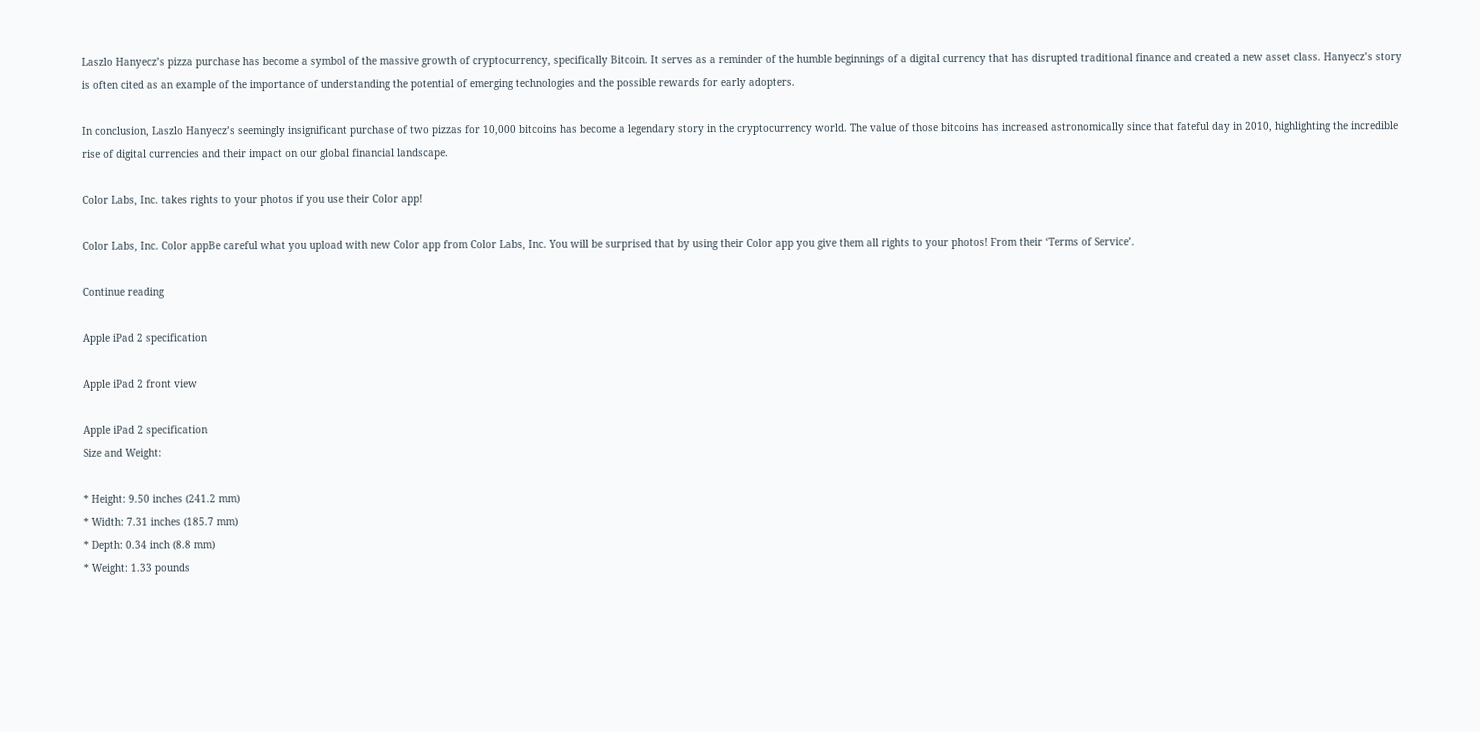Laszlo Hanyecz’s pizza purchase has become a symbol of the massive growth of cryptocurrency, specifically Bitcoin. It serves as a reminder of the humble beginnings of a digital currency that has disrupted traditional finance and created a new asset class. Hanyecz’s story is often cited as an example of the importance of understanding the potential of emerging technologies and the possible rewards for early adopters.

In conclusion, Laszlo Hanyecz’s seemingly insignificant purchase of two pizzas for 10,000 bitcoins has become a legendary story in the cryptocurrency world. The value of those bitcoins has increased astronomically since that fateful day in 2010, highlighting the incredible rise of digital currencies and their impact on our global financial landscape.

Color Labs, Inc. takes rights to your photos if you use their Color app!

Color Labs, Inc. Color appBe careful what you upload with new Color app from Color Labs, Inc. You will be surprised that by using their Color app you give them all rights to your photos! From their ‘Terms of Service’.

Continue reading

Apple iPad 2 specification

Apple iPad 2 front view

Apple iPad 2 specification
Size and Weight:

* Height: 9.50 inches (241.2 mm)
* Width: 7.31 inches (185.7 mm)
* Depth: 0.34 inch (8.8 mm)
* Weight: 1.33 pounds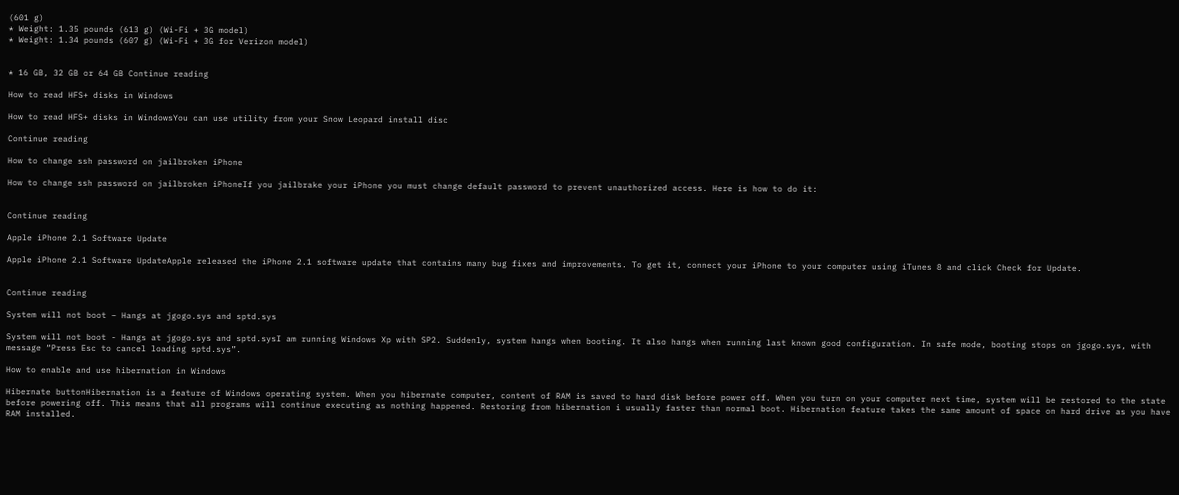(601 g)
* Weight: 1.35 pounds (613 g) (Wi-Fi + 3G model)
* Weight: 1.34 pounds (607 g) (Wi-Fi + 3G for Verizon model)


* 16 GB, 32 GB or 64 GB Continue reading

How to read HFS+ disks in Windows

How to read HFS+ disks in WindowsYou can use utility from your Snow Leopard install disc

Continue reading

How to change ssh password on jailbroken iPhone

How to change ssh password on jailbroken iPhoneIf you jailbrake your iPhone you must change default password to prevent unauthorized access. Here is how to do it:


Continue reading

Apple iPhone 2.1 Software Update

Apple iPhone 2.1 Software UpdateApple released the iPhone 2.1 software update that contains many bug fixes and improvements. To get it, connect your iPhone to your computer using iTunes 8 and click Check for Update.


Continue reading

System will not boot – Hangs at jgogo.sys and sptd.sys

System will not boot - Hangs at jgogo.sys and sptd.sysI am running Windows Xp with SP2. Suddenly, system hangs when booting. It also hangs when running last known good configuration. In safe mode, booting stops on jgogo.sys, with message “Press Esc to cancel loading sptd.sys”.

How to enable and use hibernation in Windows

Hibernate buttonHibernation is a feature of Windows operating system. When you hibernate computer, content of RAM is saved to hard disk before power off. When you turn on your computer next time, system will be restored to the state before powering off. This means that all programs will continue executing as nothing happened. Restoring from hibernation i usually faster than normal boot. Hibernation feature takes the same amount of space on hard drive as you have RAM installed.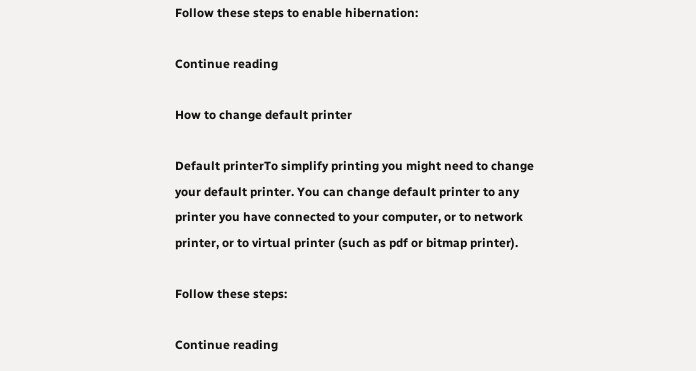Follow these steps to enable hibernation:

Continue reading

How to change default printer

Default printerTo simplify printing you might need to change your default printer. You can change default printer to any printer you have connected to your computer, or to network printer, or to virtual printer (such as pdf or bitmap printer).

Follow these steps:

Continue reading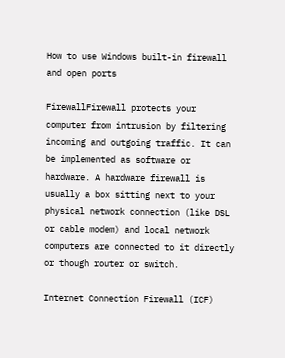How to use Windows built-in firewall and open ports

FirewallFirewall protects your computer from intrusion by filtering incoming and outgoing traffic. It can be implemented as software or hardware. A hardware firewall is usually a box sitting next to your physical network connection (like DSL or cable modem) and local network computers are connected to it directly or though router or switch.

Internet Connection Firewall (ICF)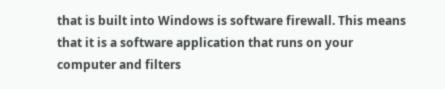that is built into Windows is software firewall. This means that it is a software application that runs on your computer and filters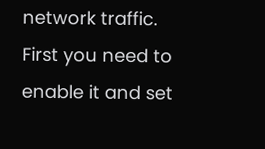network traffic. First you need to enable it and set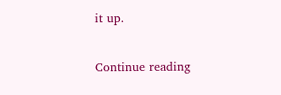it up.

Continue reading